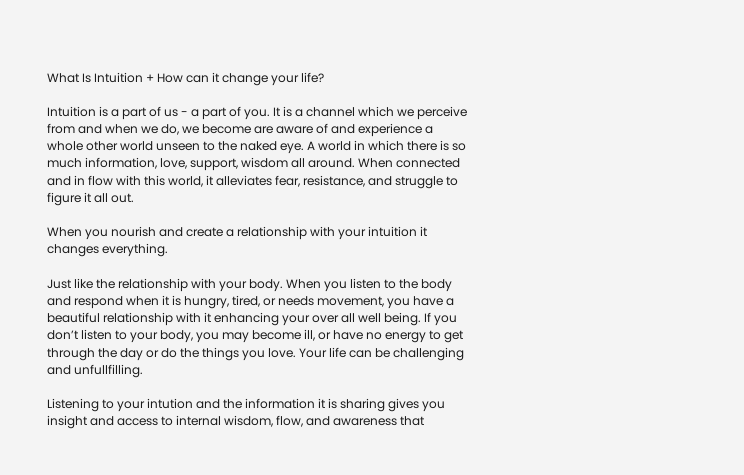What Is Intuition + How can it change your life?

Intuition is a part of us - a part of you. It is a channel which we perceive from and when we do, we become are aware of and experience a whole other world unseen to the naked eye. A world in which there is so much information, love, support, wisdom all around. When connected and in flow with this world, it alleviates fear, resistance, and struggle to figure it all out.

When you nourish and create a relationship with your intuition it changes everything.

Just like the relationship with your body. When you listen to the body and respond when it is hungry, tired, or needs movement, you have a beautiful relationship with it enhancing your over all well being. If you don’t listen to your body, you may become ill, or have no energy to get through the day or do the things you love. Your life can be challenging and unfullfilling.

Listening to your intution and the information it is sharing gives you insight and access to internal wisdom, flow, and awareness that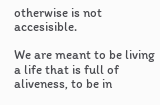otherwise is not accesisible.

We are meant to be living a life that is full of aliveness, to be in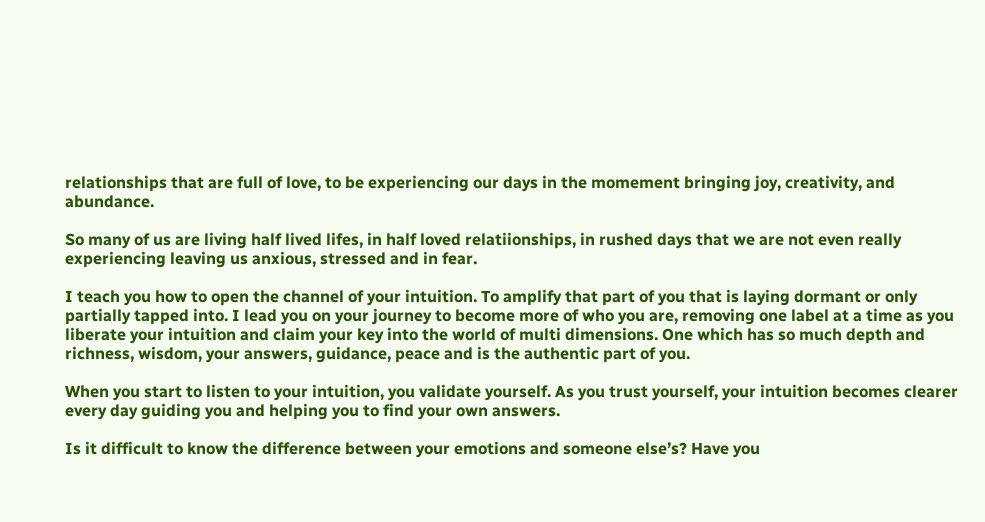relationships that are full of love, to be experiencing our days in the momement bringing joy, creativity, and abundance.

So many of us are living half lived lifes, in half loved relatiionships, in rushed days that we are not even really experiencing leaving us anxious, stressed and in fear.

I teach you how to open the channel of your intuition. To amplify that part of you that is laying dormant or only partially tapped into. I lead you on your journey to become more of who you are, removing one label at a time as you liberate your intuition and claim your key into the world of multi dimensions. One which has so much depth and richness, wisdom, your answers, guidance, peace and is the authentic part of you.

When you start to listen to your intuition, you validate yourself. As you trust yourself, your intuition becomes clearer every day guiding you and helping you to find your own answers.

Is it difficult to know the difference between your emotions and someone else’s? Have you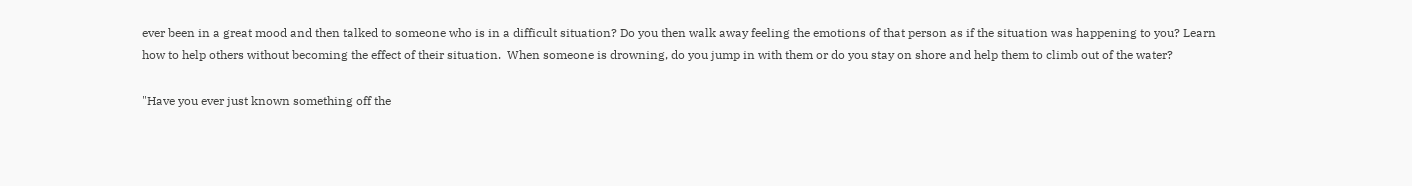ever been in a great mood and then talked to someone who is in a difficult situation? Do you then walk away feeling the emotions of that person as if the situation was happening to you? Learn how to help others without becoming the effect of their situation.  When someone is drowning, do you jump in with them or do you stay on shore and help them to climb out of the water?

"Have you ever just known something off the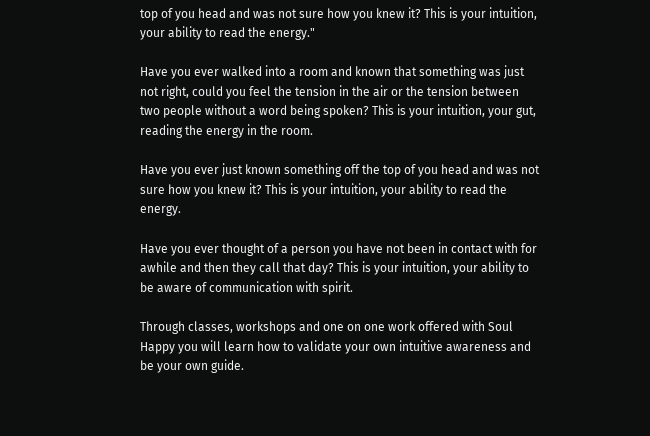top of you head and was not sure how you knew it? This is your intuition, your ability to read the energy."

Have you ever walked into a room and known that something was just not right, could you feel the tension in the air or the tension between two people without a word being spoken? This is your intuition, your gut, reading the energy in the room.

Have you ever just known something off the top of you head and was not sure how you knew it? This is your intuition, your ability to read the energy.

Have you ever thought of a person you have not been in contact with for awhile and then they call that day? This is your intuition, your ability to be aware of communication with spirit.

Through classes, workshops and one on one work offered with Soul Happy you will learn how to validate your own intuitive awareness and be your own guide.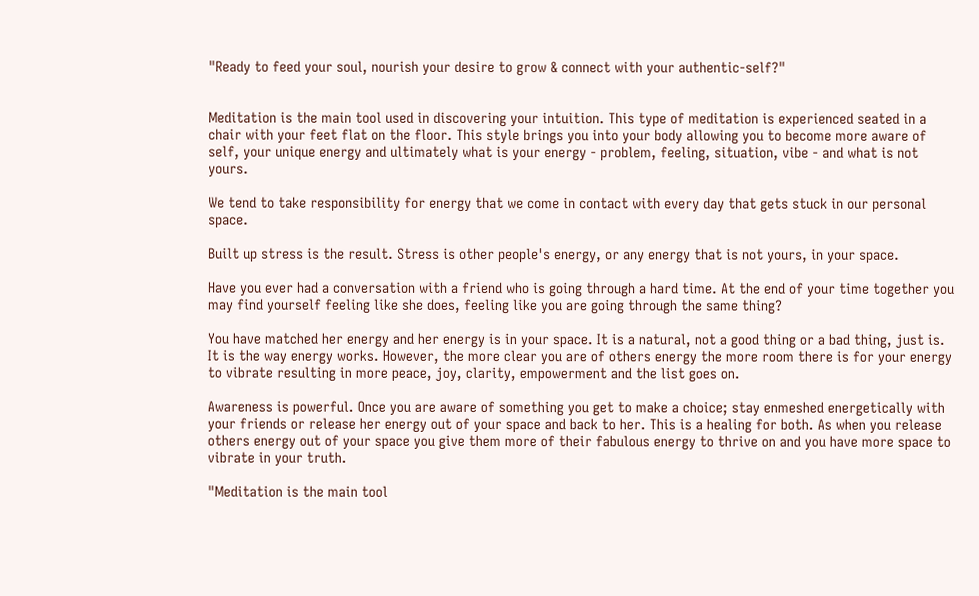"Ready to feed your soul, nourish your desire to grow & connect with your authentic-self?"


Meditation is the main tool used in discovering your intuition. This type of meditation is experienced seated in a chair with your feet flat on the floor. This style brings you into your body allowing you to become more aware of self, your unique energy and ultimately what is your energy - problem, feeling, situation, vibe - and what is not yours.

We tend to take responsibility for energy that we come in contact with every day that gets stuck in our personal space.

Built up stress is the result. Stress is other people's energy, or any energy that is not yours, in your space.

Have you ever had a conversation with a friend who is going through a hard time. At the end of your time together you may find yourself feeling like she does, feeling like you are going through the same thing?

You have matched her energy and her energy is in your space. It is a natural, not a good thing or a bad thing, just is. It is the way energy works. However, the more clear you are of others energy the more room there is for your energy to vibrate resulting in more peace, joy, clarity, empowerment and the list goes on.

Awareness is powerful. Once you are aware of something you get to make a choice; stay enmeshed energetically with your friends or release her energy out of your space and back to her. This is a healing for both. As when you release others energy out of your space you give them more of their fabulous energy to thrive on and you have more space to vibrate in your truth.

"Meditation is the main tool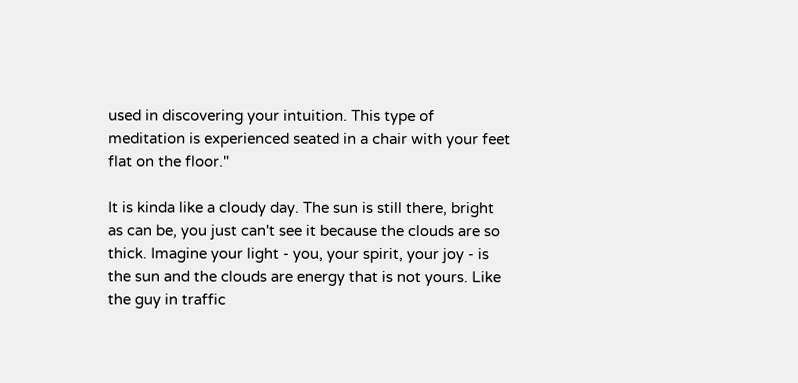used in discovering your intuition. This type of meditation is experienced seated in a chair with your feet flat on the floor."

It is kinda like a cloudy day. The sun is still there, bright as can be, you just can't see it because the clouds are so thick. Imagine your light - you, your spirit, your joy - is the sun and the clouds are energy that is not yours. Like the guy in traffic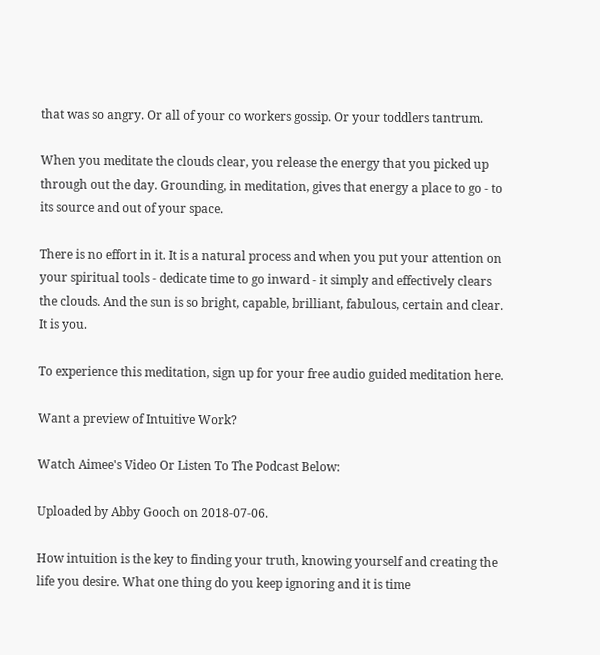that was so angry. Or all of your co workers gossip. Or your toddlers tantrum.

When you meditate the clouds clear, you release the energy that you picked up through out the day. Grounding, in meditation, gives that energy a place to go - to its source and out of your space.

There is no effort in it. It is a natural process and when you put your attention on your spiritual tools - dedicate time to go inward - it simply and effectively clears the clouds. And the sun is so bright, capable, brilliant, fabulous, certain and clear. It is you.

To experience this meditation, sign up for your free audio guided meditation here.

Want a preview of Intuitive Work?

Watch Aimee's Video Or Listen To The Podcast Below:

Uploaded by Abby Gooch on 2018-07-06.

How intuition is the key to finding your truth, knowing yourself and creating the life you desire. What one thing do you keep ignoring and it is time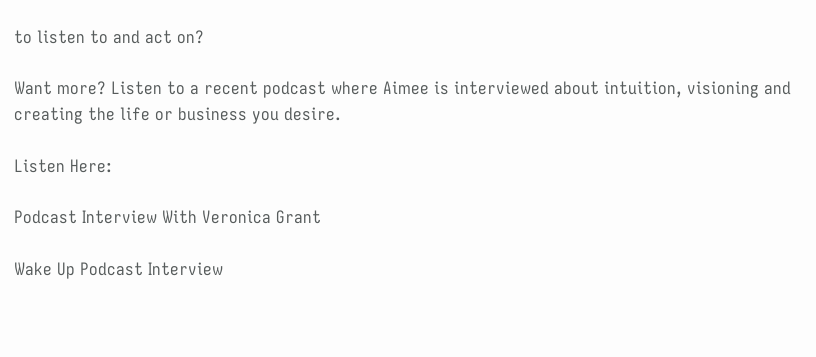to listen to and act on?

Want more? Listen to a recent podcast where Aimee is interviewed about intuition, visioning and creating the life or business you desire.

Listen Here:

Podcast Interview With Veronica Grant

Wake Up Podcast Interview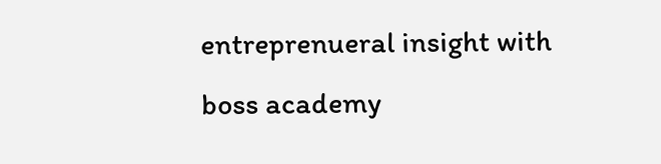entreprenueral insight with boss academy